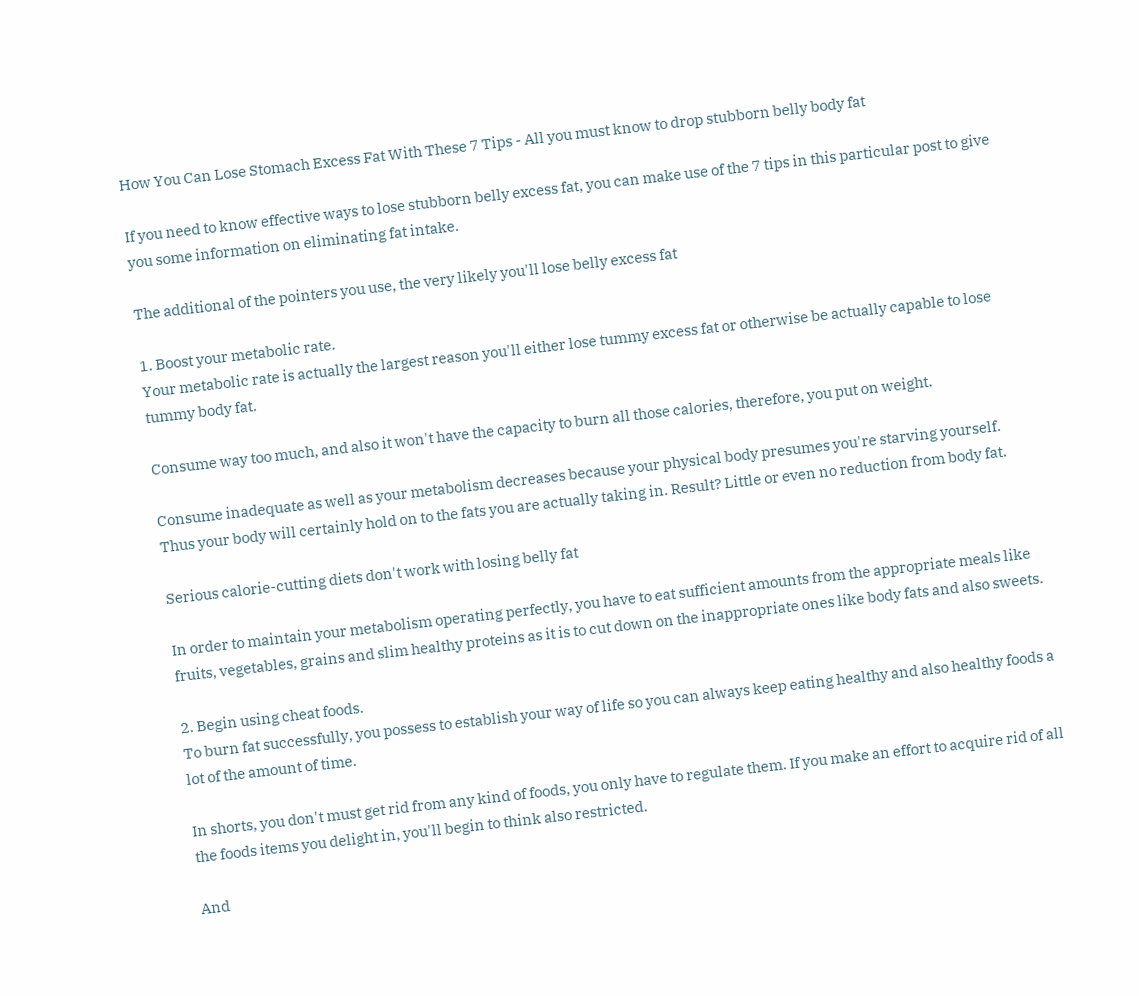How You Can Lose Stomach Excess Fat With These 7 Tips - All you must know to drop stubborn belly body fat

If you need to know effective ways to lose stubborn belly excess fat, you can make use of the 7 tips in this particular post to give you some information on eliminating fat intake.

The additional of the pointers you use, the very likely you'll lose belly excess fat

1. Boost your metabolic rate.
Your metabolic rate is actually the largest reason you'll either lose tummy excess fat or otherwise be actually capable to lose tummy body fat.

Consume way too much, and also it won't have the capacity to burn all those calories, therefore, you put on weight.

Consume inadequate as well as your metabolism decreases because your physical body presumes you're starving yourself. Thus your body will certainly hold on to the fats you are actually taking in. Result? Little or even no reduction from body fat.

Serious calorie-cutting diets don't work with losing belly fat

In order to maintain your metabolism operating perfectly, you have to eat sufficient amounts from the appropriate meals like fruits, vegetables, grains and slim healthy proteins as it is to cut down on the inappropriate ones like body fats and also sweets.

2. Begin using cheat foods.
To burn fat successfully, you possess to establish your way of life so you can always keep eating healthy and also healthy foods a lot of the amount of time.

In shorts, you don't must get rid from any kind of foods, you only have to regulate them. If you make an effort to acquire rid of all the foods items you delight in, you'll begin to think also restricted.

And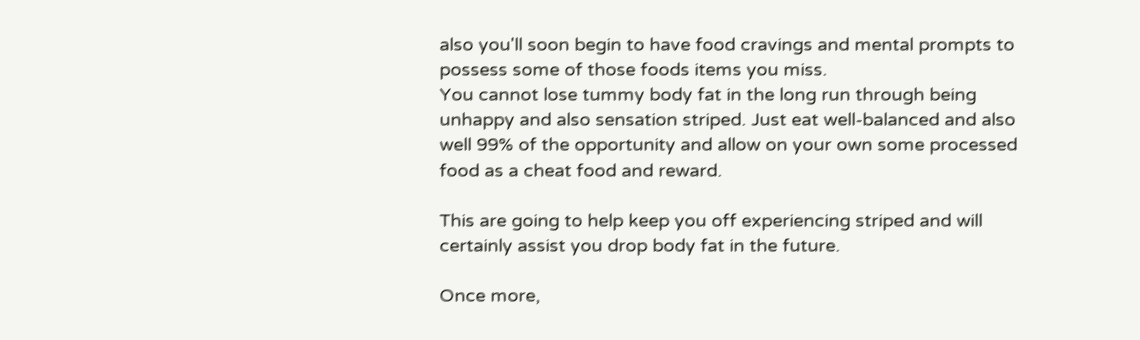also you'll soon begin to have food cravings and mental prompts to possess some of those foods items you miss.
You cannot lose tummy body fat in the long run through being unhappy and also sensation striped. Just eat well-balanced and also well 99% of the opportunity and allow on your own some processed food as a cheat food and reward.

This are going to help keep you off experiencing striped and will certainly assist you drop body fat in the future.

Once more,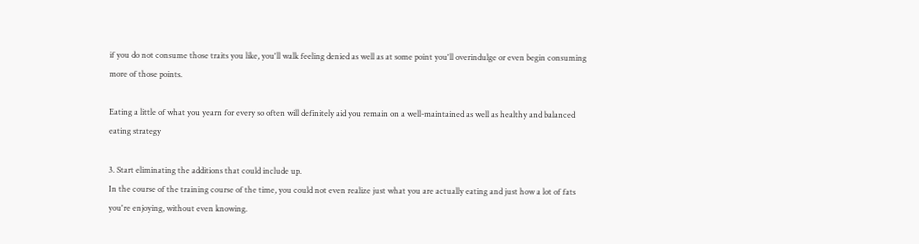if you do not consume those traits you like, you'll walk feeling denied as well as at some point you'll overindulge or even begin consuming more of those points.

Eating a little of what you yearn for every so often will definitely aid you remain on a well-maintained as well as healthy and balanced eating strategy

3. Start eliminating the additions that could include up.
In the course of the training course of the time, you could not even realize just what you are actually eating and just how a lot of fats you're enjoying, without even knowing.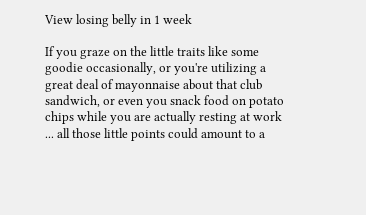View losing belly in 1 week

If you graze on the little traits like some goodie occasionally, or you're utilizing a great deal of mayonnaise about that club sandwich, or even you snack food on potato chips while you are actually resting at work ... all those little points could amount to a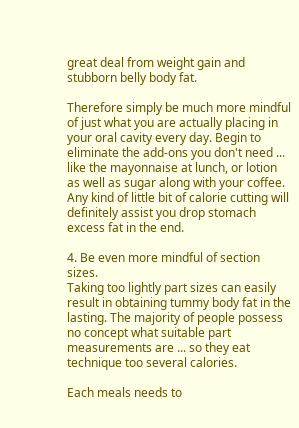great deal from weight gain and stubborn belly body fat.

Therefore simply be much more mindful of just what you are actually placing in your oral cavity every day. Begin to eliminate the add-ons you don't need ... like the mayonnaise at lunch, or lotion as well as sugar along with your coffee. Any kind of little bit of calorie cutting will definitely assist you drop stomach excess fat in the end.

4. Be even more mindful of section sizes.
Taking too lightly part sizes can easily result in obtaining tummy body fat in the lasting. The majority of people possess no concept what suitable part measurements are ... so they eat technique too several calories.

Each meals needs to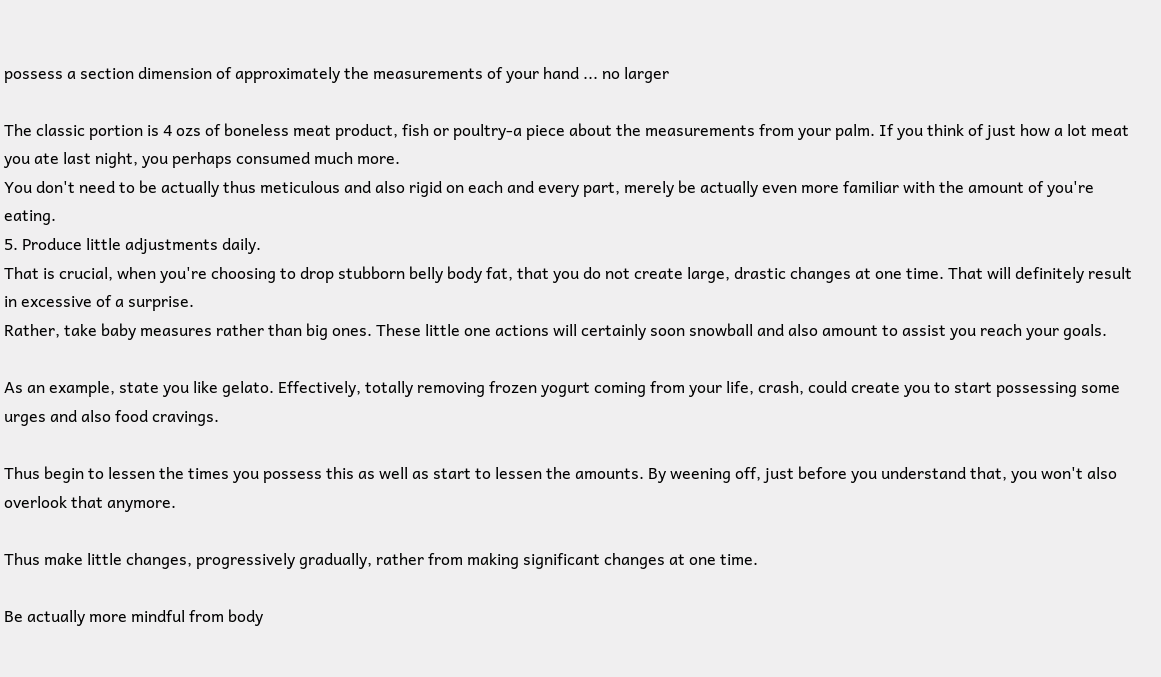possess a section dimension of approximately the measurements of your hand ... no larger

The classic portion is 4 ozs of boneless meat product, fish or poultry-a piece about the measurements from your palm. If you think of just how a lot meat you ate last night, you perhaps consumed much more.
You don't need to be actually thus meticulous and also rigid on each and every part, merely be actually even more familiar with the amount of you're eating.
5. Produce little adjustments daily.
That is crucial, when you're choosing to drop stubborn belly body fat, that you do not create large, drastic changes at one time. That will definitely result in excessive of a surprise.
Rather, take baby measures rather than big ones. These little one actions will certainly soon snowball and also amount to assist you reach your goals.

As an example, state you like gelato. Effectively, totally removing frozen yogurt coming from your life, crash, could create you to start possessing some urges and also food cravings.

Thus begin to lessen the times you possess this as well as start to lessen the amounts. By weening off, just before you understand that, you won't also overlook that anymore.

Thus make little changes, progressively gradually, rather from making significant changes at one time.

Be actually more mindful from body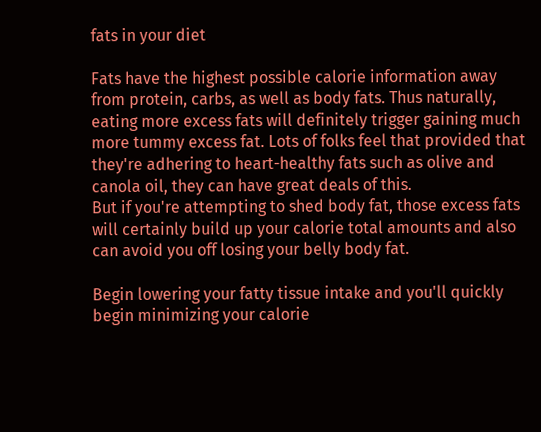fats in your diet

Fats have the highest possible calorie information away from protein, carbs, as well as body fats. Thus naturally, eating more excess fats will definitely trigger gaining much more tummy excess fat. Lots of folks feel that provided that they're adhering to heart-healthy fats such as olive and canola oil, they can have great deals of this.
But if you're attempting to shed body fat, those excess fats will certainly build up your calorie total amounts and also can avoid you off losing your belly body fat.

Begin lowering your fatty tissue intake and you'll quickly begin minimizing your calorie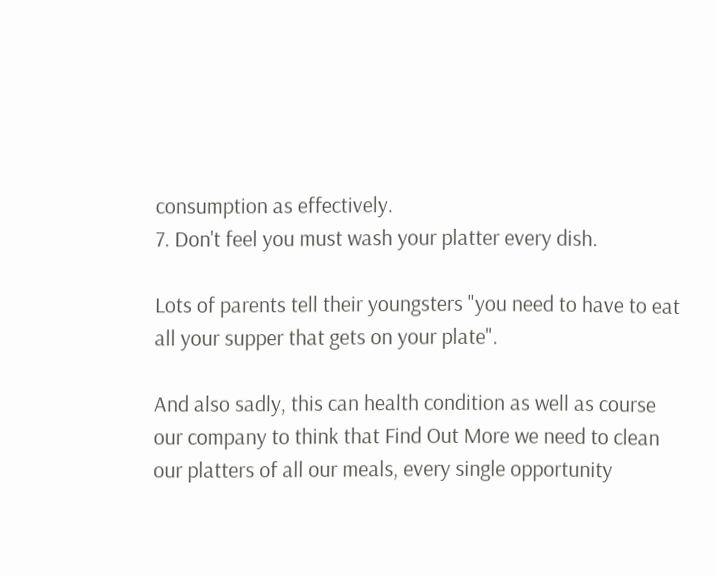consumption as effectively.
7. Don't feel you must wash your platter every dish.

Lots of parents tell their youngsters "you need to have to eat all your supper that gets on your plate".

And also sadly, this can health condition as well as course our company to think that Find Out More we need to clean our platters of all our meals, every single opportunity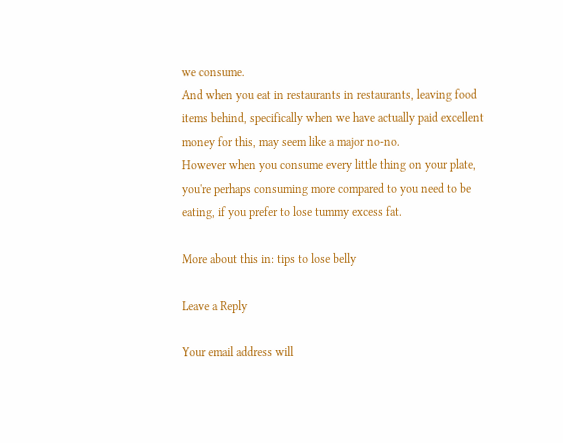we consume.
And when you eat in restaurants in restaurants, leaving food items behind, specifically when we have actually paid excellent money for this, may seem like a major no-no.
However when you consume every little thing on your plate, you're perhaps consuming more compared to you need to be eating, if you prefer to lose tummy excess fat.

More about this in: tips to lose belly

Leave a Reply

Your email address will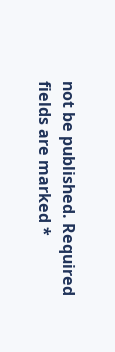not be published. Required fields are marked *